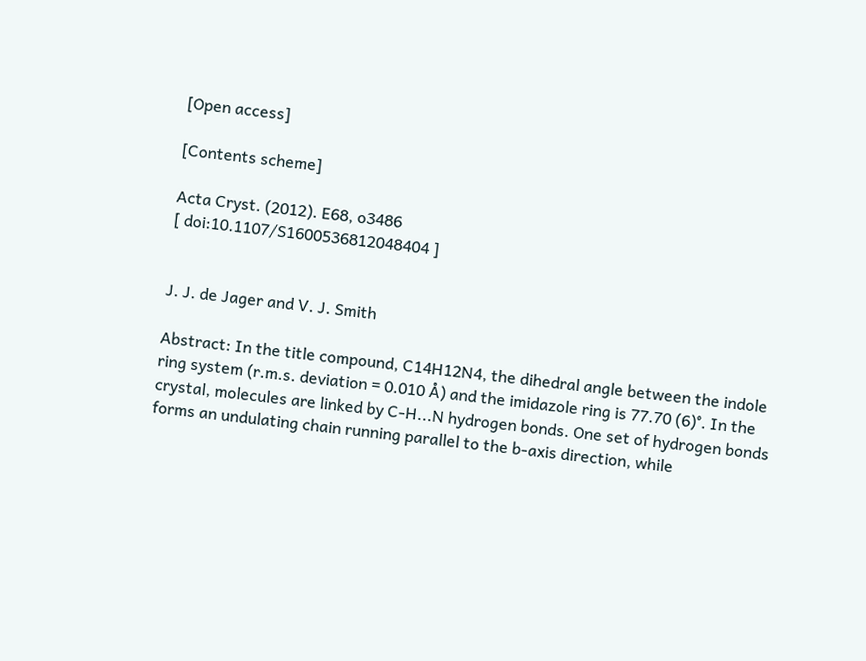[Open access]

[Contents scheme]

Acta Cryst. (2012). E68, o3486
[ doi:10.1107/S1600536812048404 ]


J. J. de Jager and V. J. Smith

Abstract: In the title compound, C14H12N4, the dihedral angle between the indole ring system (r.m.s. deviation = 0.010 Å) and the imidazole ring is 77.70 (6)°. In the crystal, molecules are linked by C-H...N hydrogen bonds. One set of hydrogen bonds forms an undulating chain running parallel to the b-axis direction, while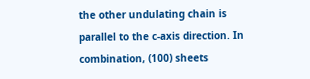the other undulating chain is parallel to the c-axis direction. In combination, (100) sheets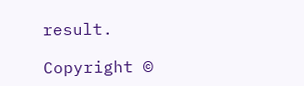result.

Copyright ©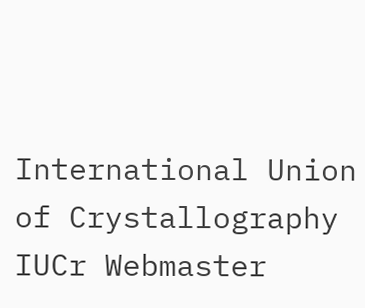International Union of Crystallography
IUCr Webmaster